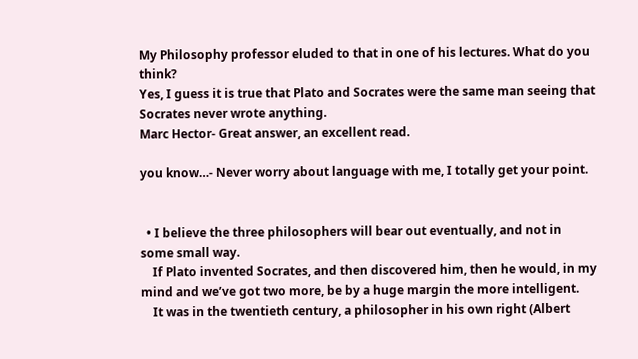My Philosophy professor eluded to that in one of his lectures. What do you think?
Yes, I guess it is true that Plato and Socrates were the same man seeing that Socrates never wrote anything.
Marc Hector- Great answer, an excellent read.

you know…- Never worry about language with me, I totally get your point.


  • I believe the three philosophers will bear out eventually, and not in some small way.
    If Plato invented Socrates, and then discovered him, then he would, in my mind and we’ve got two more, be by a huge margin the more intelligent.
    It was in the twentieth century, a philosopher in his own right (Albert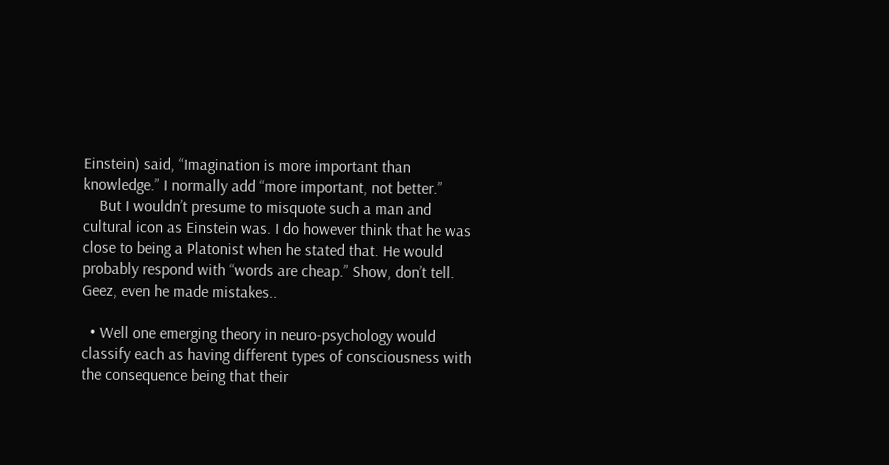Einstein) said, “Imagination is more important than knowledge.” I normally add “more important, not better.”
    But I wouldn’t presume to misquote such a man and cultural icon as Einstein was. I do however think that he was close to being a Platonist when he stated that. He would probably respond with “words are cheap.” Show, don’t tell. Geez, even he made mistakes..

  • Well one emerging theory in neuro-psychology would classify each as having different types of consciousness with the consequence being that their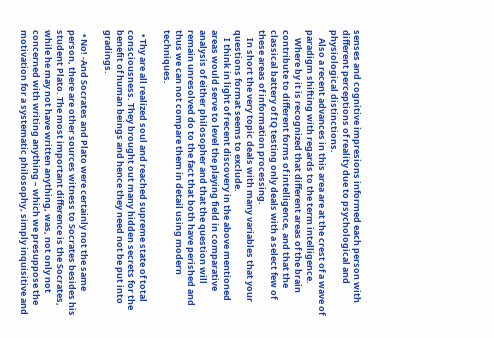senses and cognitive impresions informed each person with different perceptions of reality due to psychological and physiological distinctions.
    Also a recent advances in this area are at the crest of a wave of paradigm shifting with regards to the term intelligence.
    Where by it is recognized that different areas of the brain contribute to different forms of intelligence, and that the classical battery of IQ testing only deals with a select few of these areas of information processing.
    In short the very topic deals with many variables that your questions format seems to exclude.
    I think in light of recent discovery in the above mentioned areas would serve to level the playing field in comparative analysis of either philosopher and that the question will remain unresolved do to the fact that both have perished and thus we can not compare them in detail using modern techniques.

  • Thy are all realized soul and reached supreme state of total consciousness. They brought out many hidden secrets for the benefit of human beings and hence they need not be put into gradings.

  • No! -And Socrates and Plato were certainly not the same person, there are other sources witness to Socrates besides his student Plato. The most important difference is the Socrates, while he may not have written anything, was, not only not concerned with writing anything – which we presuppose the motivation for a systematic philosophy, simply inquisitive and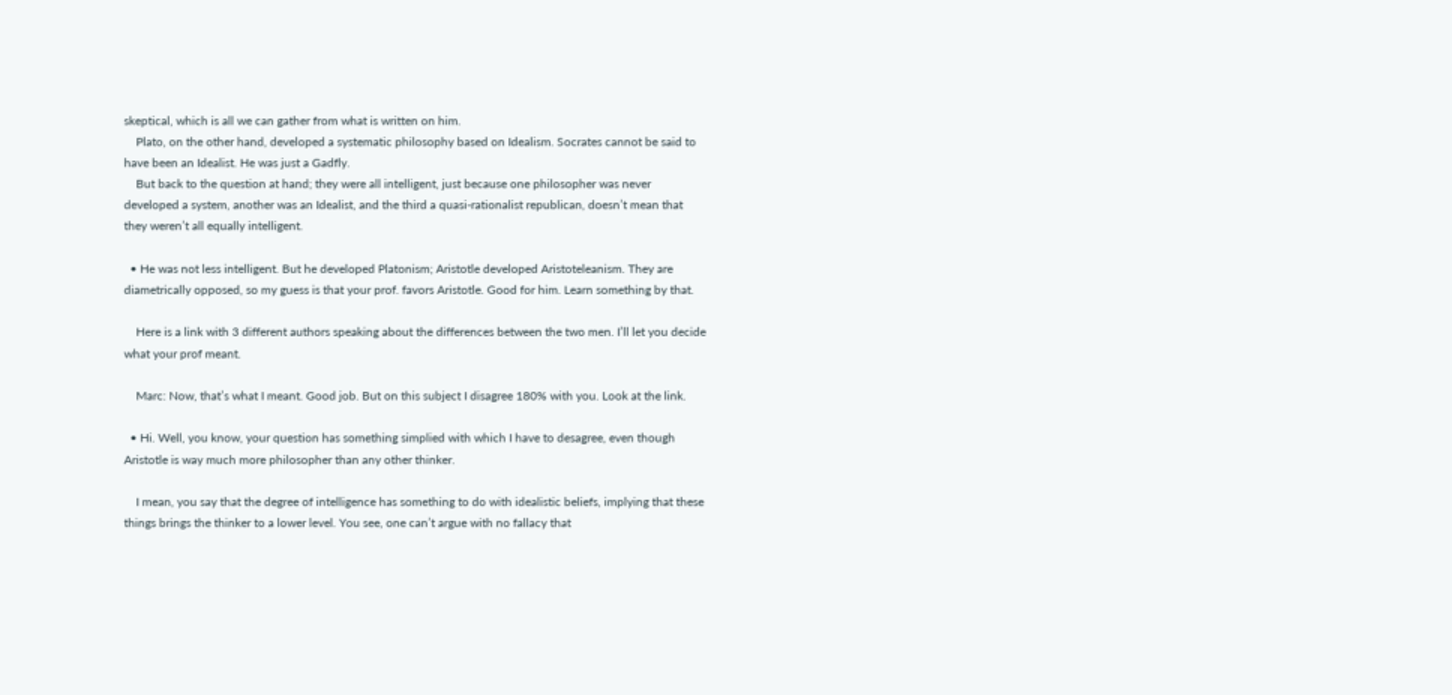skeptical, which is all we can gather from what is written on him.
    Plato, on the other hand, developed a systematic philosophy based on Idealism. Socrates cannot be said to have been an Idealist. He was just a Gadfly.
    But back to the question at hand; they were all intelligent, just because one philosopher was never developed a system, another was an Idealist, and the third a quasi-rationalist republican, doesn’t mean that they weren’t all equally intelligent.

  • He was not less intelligent. But he developed Platonism; Aristotle developed Aristoteleanism. They are diametrically opposed, so my guess is that your prof. favors Aristotle. Good for him. Learn something by that.

    Here is a link with 3 different authors speaking about the differences between the two men. I’ll let you decide what your prof meant.

    Marc: Now, that’s what I meant. Good job. But on this subject I disagree 180% with you. Look at the link.

  • Hi. Well, you know, your question has something simplied with which I have to desagree, even though Aristotle is way much more philosopher than any other thinker.

    I mean, you say that the degree of intelligence has something to do with idealistic beliefs, implying that these things brings the thinker to a lower level. You see, one can’t argue with no fallacy that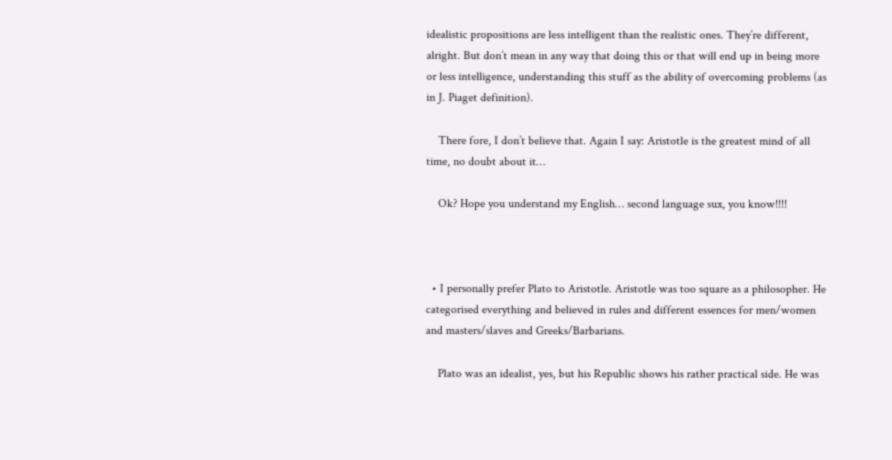idealistic propositions are less intelligent than the realistic ones. They’re different, alright. But don’t mean in any way that doing this or that will end up in being more or less intelligence, understanding this stuff as the ability of overcoming problems (as in J. Piaget definition).

    There fore, I don’t believe that. Again I say: Aristotle is the greatest mind of all time, no doubt about it…

    Ok? Hope you understand my English… second language sux, you know!!!!



  • I personally prefer Plato to Aristotle. Aristotle was too square as a philosopher. He categorised everything and believed in rules and different essences for men/women and masters/slaves and Greeks/Barbarians.

    Plato was an idealist, yes, but his Republic shows his rather practical side. He was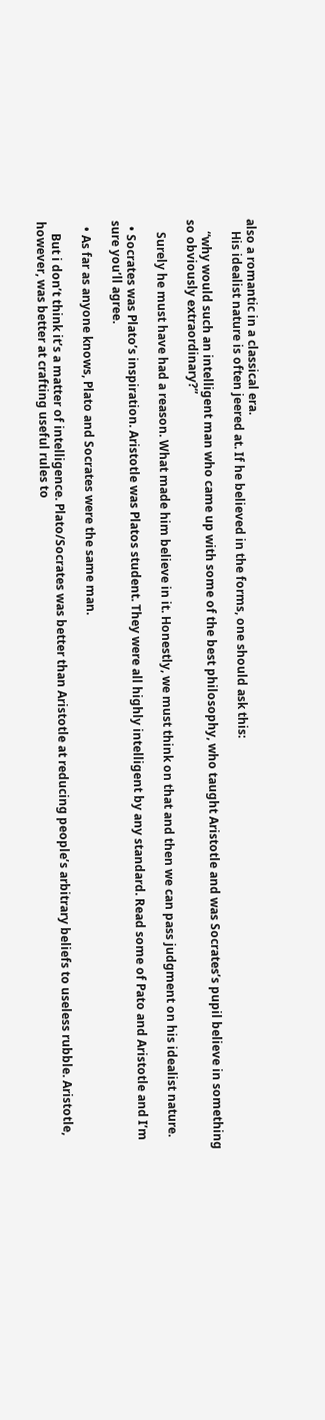also a romantic in a classical era.
    His idealist nature is often jeered at. If he believed in the forms, one should ask this:

    “why would such an intelligent man who came up with some of the best philosophy, who taught Aristotle and was Socrates’s pupil believe in something so obviously extraordinary?”

    Surely he must have had a reason. What made him believe in it. Honestly, we must think on that and then we can pass judgment on his idealist nature.

  • Socrates was Plato’s inspiration. Aristotle was Platos student. They were all highly intelligent by any standard. Read some of Pato and Aristotle and I’m sure you’ll agree.

  • As far as anyone knows, Plato and Socrates were the same man.

    But i don’t think it’s a matter of intelligence. Plato/Socrates was better than Aristotle at reducing people’s arbitrary beliefs to useless rubble. Aristotle, however, was better at crafting useful rules to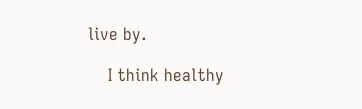live by.

    I think healthy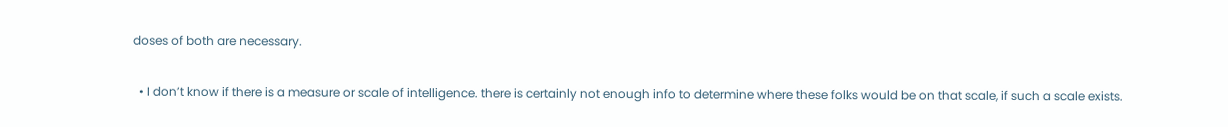doses of both are necessary.

  • I don’t know if there is a measure or scale of intelligence. there is certainly not enough info to determine where these folks would be on that scale, if such a scale exists.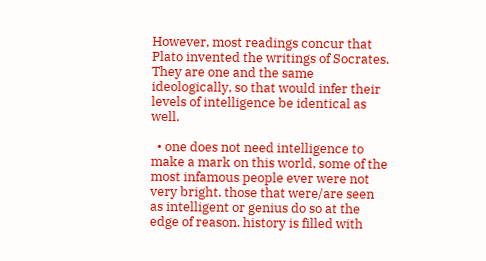However, most readings concur that Plato invented the writings of Socrates. They are one and the same ideologically, so that would infer their levels of intelligence be identical as well.

  • one does not need intelligence to make a mark on this world, some of the most infamous people ever were not very bright. those that were/are seen as intelligent or genius do so at the edge of reason. history is filled with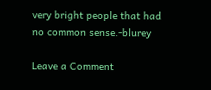very bright people that had no common sense.-blurey

Leave a Comment